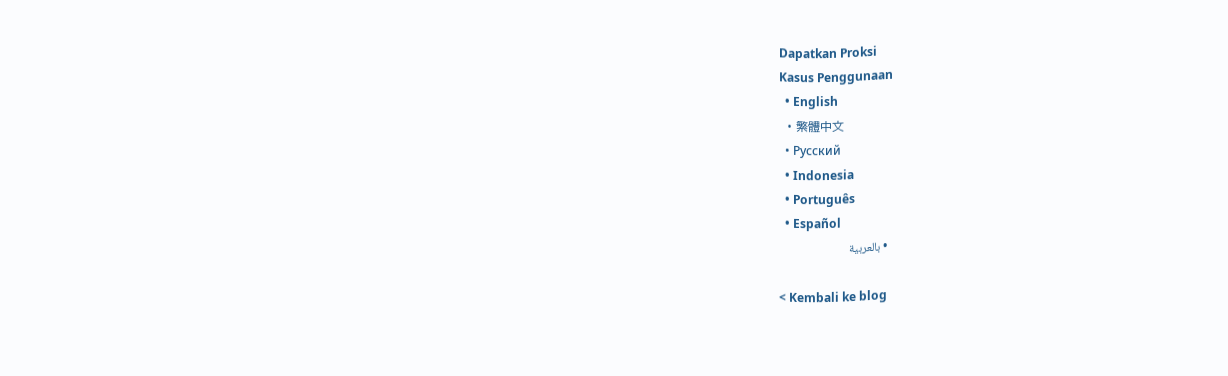Dapatkan Proksi
Kasus Penggunaan
  • English
  • 繁體中文
  • Русский
  • Indonesia
  • Português
  • Español
  • بالعربية

< Kembali ke blog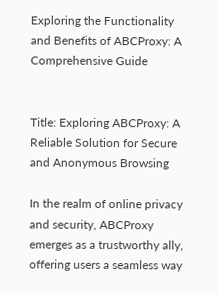Exploring the Functionality and Benefits of ABCProxy: A Comprehensive Guide


Title: Exploring ABCProxy: A Reliable Solution for Secure and Anonymous Browsing

In the realm of online privacy and security, ABCProxy emerges as a trustworthy ally, offering users a seamless way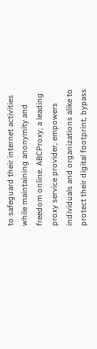to safeguard their internet activities while maintaining anonymity and freedom online. ABCProxy, a leading proxy service provider, empowers individuals and organizations alike to protect their digital footprint, bypass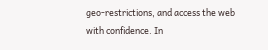geo-restrictions, and access the web with confidence. In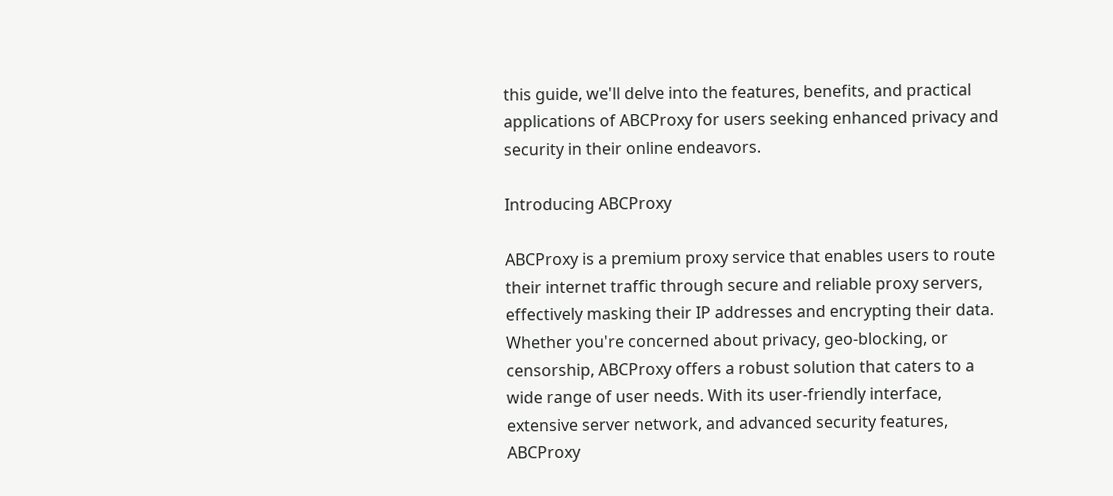this guide, we'll delve into the features, benefits, and practical applications of ABCProxy for users seeking enhanced privacy and security in their online endeavors.

Introducing ABCProxy

ABCProxy is a premium proxy service that enables users to route their internet traffic through secure and reliable proxy servers, effectively masking their IP addresses and encrypting their data. Whether you're concerned about privacy, geo-blocking, or censorship, ABCProxy offers a robust solution that caters to a wide range of user needs. With its user-friendly interface, extensive server network, and advanced security features, ABCProxy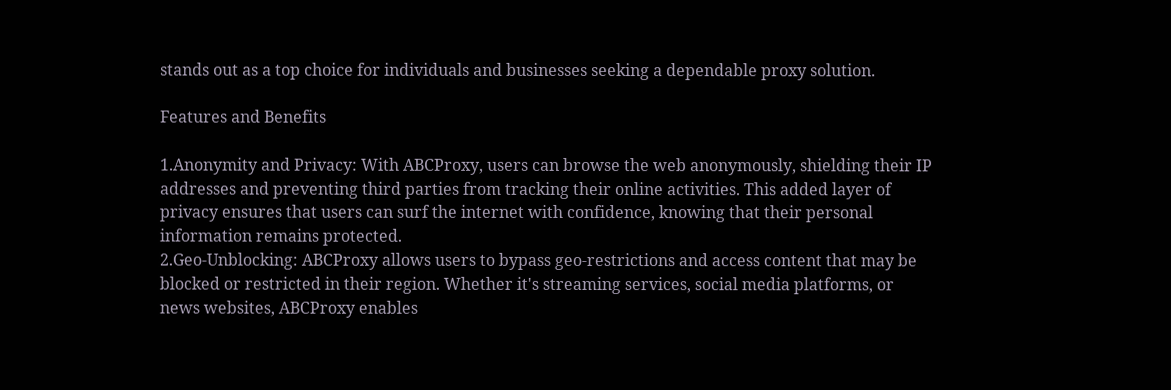stands out as a top choice for individuals and businesses seeking a dependable proxy solution.

Features and Benefits

1.Anonymity and Privacy: With ABCProxy, users can browse the web anonymously, shielding their IP addresses and preventing third parties from tracking their online activities. This added layer of privacy ensures that users can surf the internet with confidence, knowing that their personal information remains protected.
2.Geo-Unblocking: ABCProxy allows users to bypass geo-restrictions and access content that may be blocked or restricted in their region. Whether it's streaming services, social media platforms, or news websites, ABCProxy enables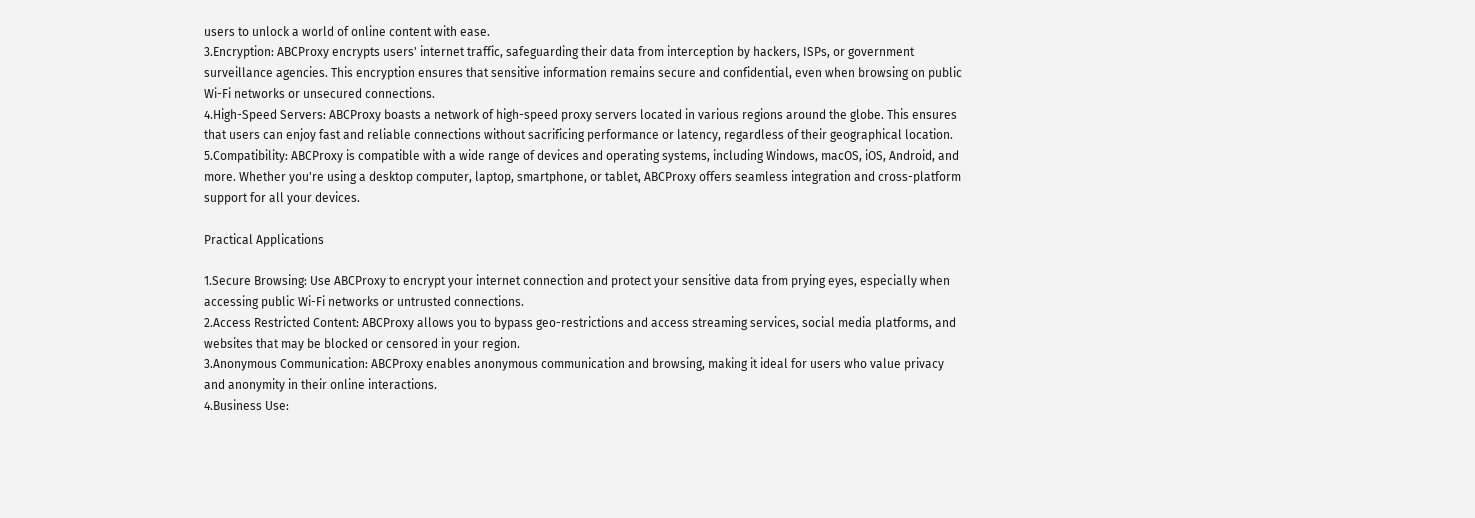users to unlock a world of online content with ease.
3.Encryption: ABCProxy encrypts users' internet traffic, safeguarding their data from interception by hackers, ISPs, or government surveillance agencies. This encryption ensures that sensitive information remains secure and confidential, even when browsing on public Wi-Fi networks or unsecured connections.
4.High-Speed Servers: ABCProxy boasts a network of high-speed proxy servers located in various regions around the globe. This ensures that users can enjoy fast and reliable connections without sacrificing performance or latency, regardless of their geographical location.
5.Compatibility: ABCProxy is compatible with a wide range of devices and operating systems, including Windows, macOS, iOS, Android, and more. Whether you're using a desktop computer, laptop, smartphone, or tablet, ABCProxy offers seamless integration and cross-platform support for all your devices.

Practical Applications

1.Secure Browsing: Use ABCProxy to encrypt your internet connection and protect your sensitive data from prying eyes, especially when accessing public Wi-Fi networks or untrusted connections.
2.Access Restricted Content: ABCProxy allows you to bypass geo-restrictions and access streaming services, social media platforms, and websites that may be blocked or censored in your region.
3.Anonymous Communication: ABCProxy enables anonymous communication and browsing, making it ideal for users who value privacy and anonymity in their online interactions.
4.Business Use: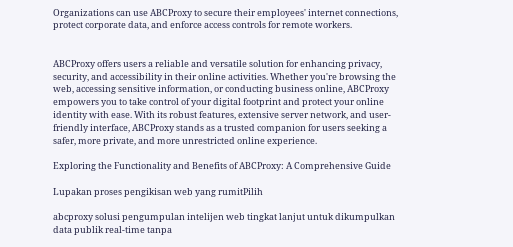Organizations can use ABCProxy to secure their employees' internet connections, protect corporate data, and enforce access controls for remote workers.


ABCProxy offers users a reliable and versatile solution for enhancing privacy, security, and accessibility in their online activities. Whether you're browsing the web, accessing sensitive information, or conducting business online, ABCProxy empowers you to take control of your digital footprint and protect your online identity with ease. With its robust features, extensive server network, and user-friendly interface, ABCProxy stands as a trusted companion for users seeking a safer, more private, and more unrestricted online experience.

Exploring the Functionality and Benefits of ABCProxy: A Comprehensive Guide

Lupakan proses pengikisan web yang rumitPilih

abcproxy solusi pengumpulan intelijen web tingkat lanjut untuk dikumpulkan data publik real-time tanpa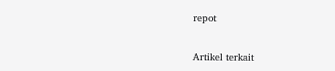repot


Artikel terkait